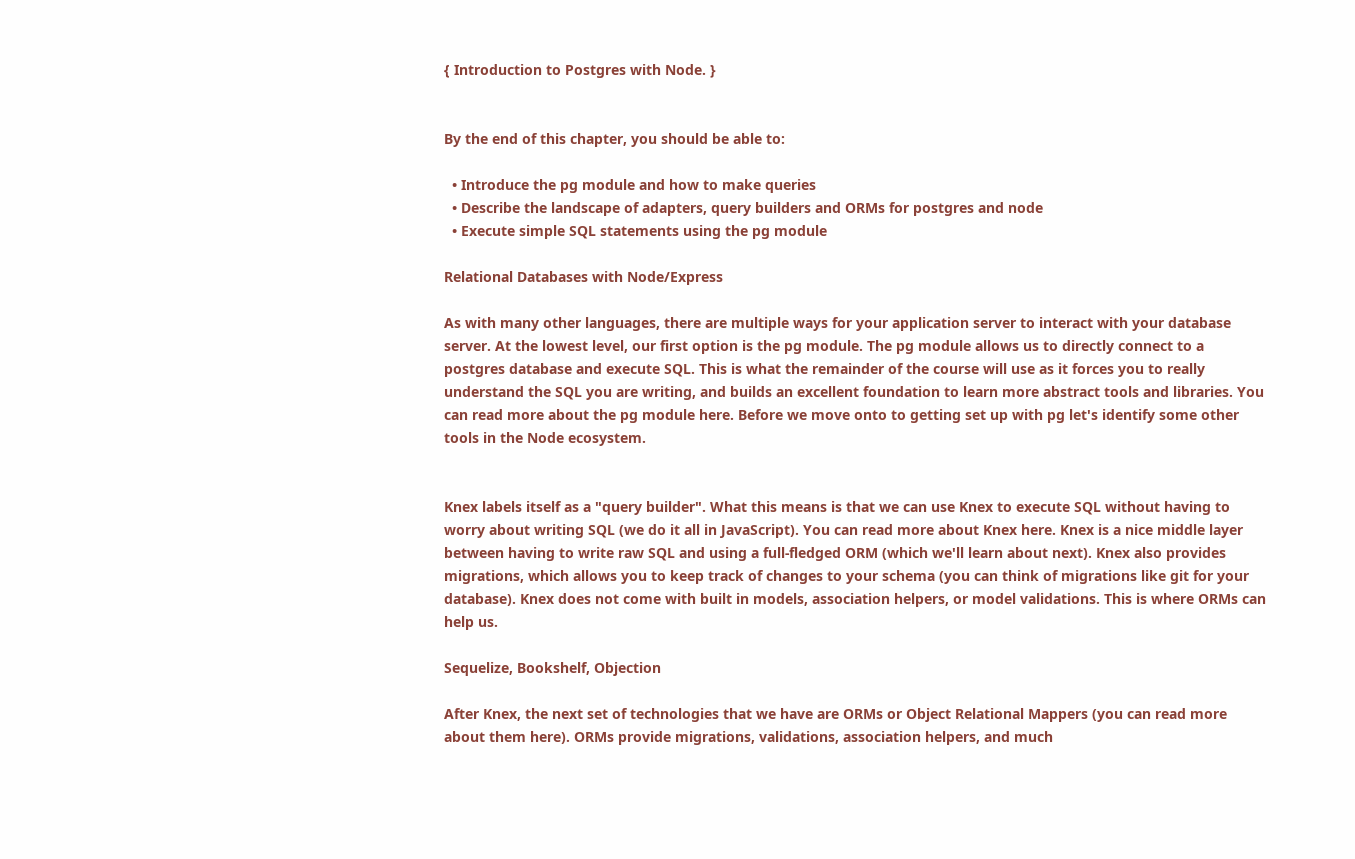{ Introduction to Postgres with Node. }


By the end of this chapter, you should be able to:

  • Introduce the pg module and how to make queries
  • Describe the landscape of adapters, query builders and ORMs for postgres and node
  • Execute simple SQL statements using the pg module

Relational Databases with Node/Express

As with many other languages, there are multiple ways for your application server to interact with your database server. At the lowest level, our first option is the pg module. The pg module allows us to directly connect to a postgres database and execute SQL. This is what the remainder of the course will use as it forces you to really understand the SQL you are writing, and builds an excellent foundation to learn more abstract tools and libraries. You can read more about the pg module here. Before we move onto to getting set up with pg let's identify some other tools in the Node ecosystem.


Knex labels itself as a "query builder". What this means is that we can use Knex to execute SQL without having to worry about writing SQL (we do it all in JavaScript). You can read more about Knex here. Knex is a nice middle layer between having to write raw SQL and using a full-fledged ORM (which we'll learn about next). Knex also provides migrations, which allows you to keep track of changes to your schema (you can think of migrations like git for your database). Knex does not come with built in models, association helpers, or model validations. This is where ORMs can help us.

Sequelize, Bookshelf, Objection

After Knex, the next set of technologies that we have are ORMs or Object Relational Mappers (you can read more about them here). ORMs provide migrations, validations, association helpers, and much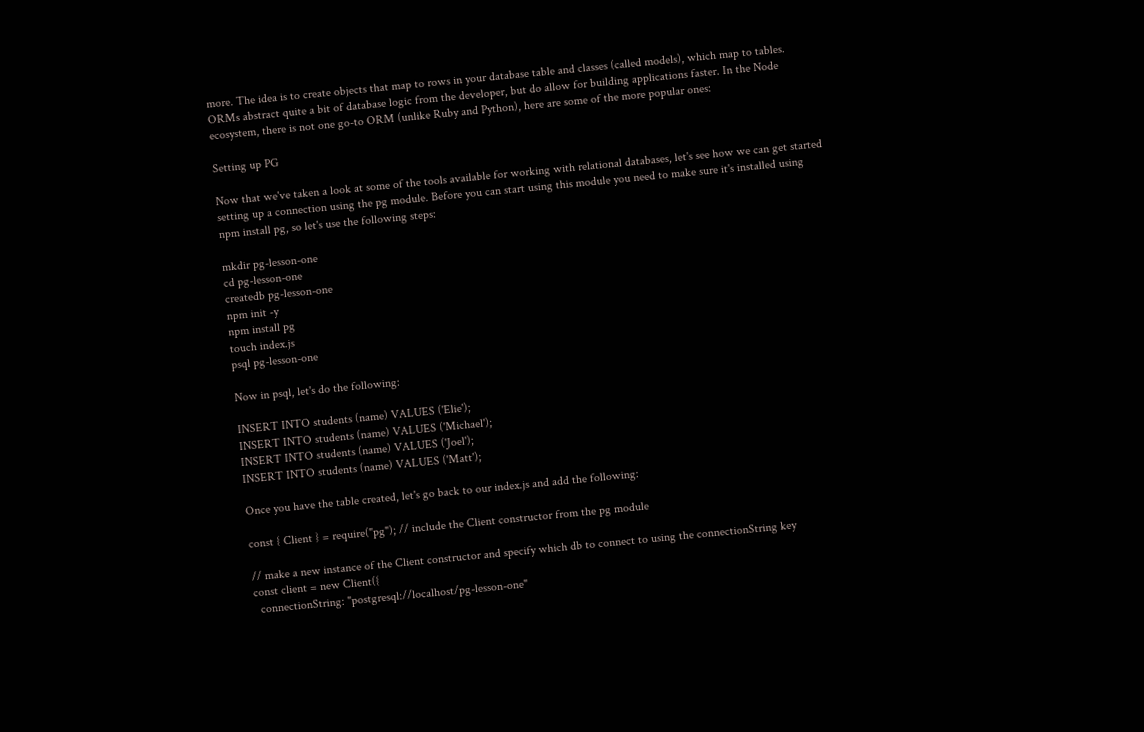more. The idea is to create objects that map to rows in your database table and classes (called models), which map to tables. ORMs abstract quite a bit of database logic from the developer, but do allow for building applications faster. In the Node ecosystem, there is not one go-to ORM (unlike Ruby and Python), here are some of the more popular ones:

Setting up PG

Now that we've taken a look at some of the tools available for working with relational databases, let's see how we can get started setting up a connection using the pg module. Before you can start using this module you need to make sure it's installed using npm install pg, so let's use the following steps:

mkdir pg-lesson-one
cd pg-lesson-one
createdb pg-lesson-one
npm init -y
npm install pg
touch index.js
psql pg-lesson-one

Now in psql, let's do the following:

INSERT INTO students (name) VALUES ('Elie');
INSERT INTO students (name) VALUES ('Michael');
INSERT INTO students (name) VALUES ('Joel');
INSERT INTO students (name) VALUES ('Matt');

Once you have the table created, let's go back to our index.js and add the following:

const { Client } = require("pg"); // include the Client constructor from the pg module

// make a new instance of the Client constructor and specify which db to connect to using the connectionString key
const client = new Client({
  connectionString: "postgresql://localhost/pg-lesson-one"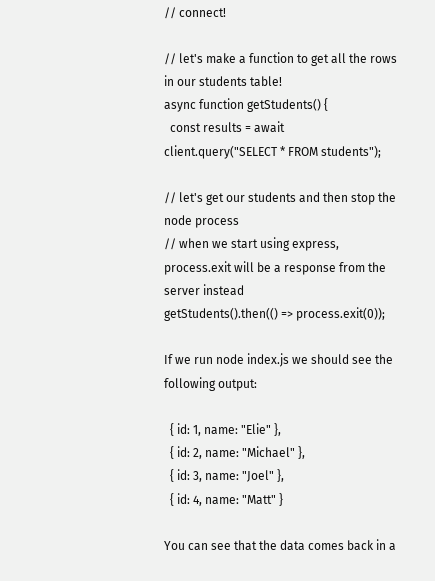// connect!

// let's make a function to get all the rows in our students table!
async function getStudents() {
  const results = await client.query("SELECT * FROM students");

// let's get our students and then stop the node process
// when we start using express, process.exit will be a response from the server instead
getStudents().then(() => process.exit(0));

If we run node index.js we should see the following output:

  { id: 1, name: "Elie" },
  { id: 2, name: "Michael" },
  { id: 3, name: "Joel" },
  { id: 4, name: "Matt" }

You can see that the data comes back in a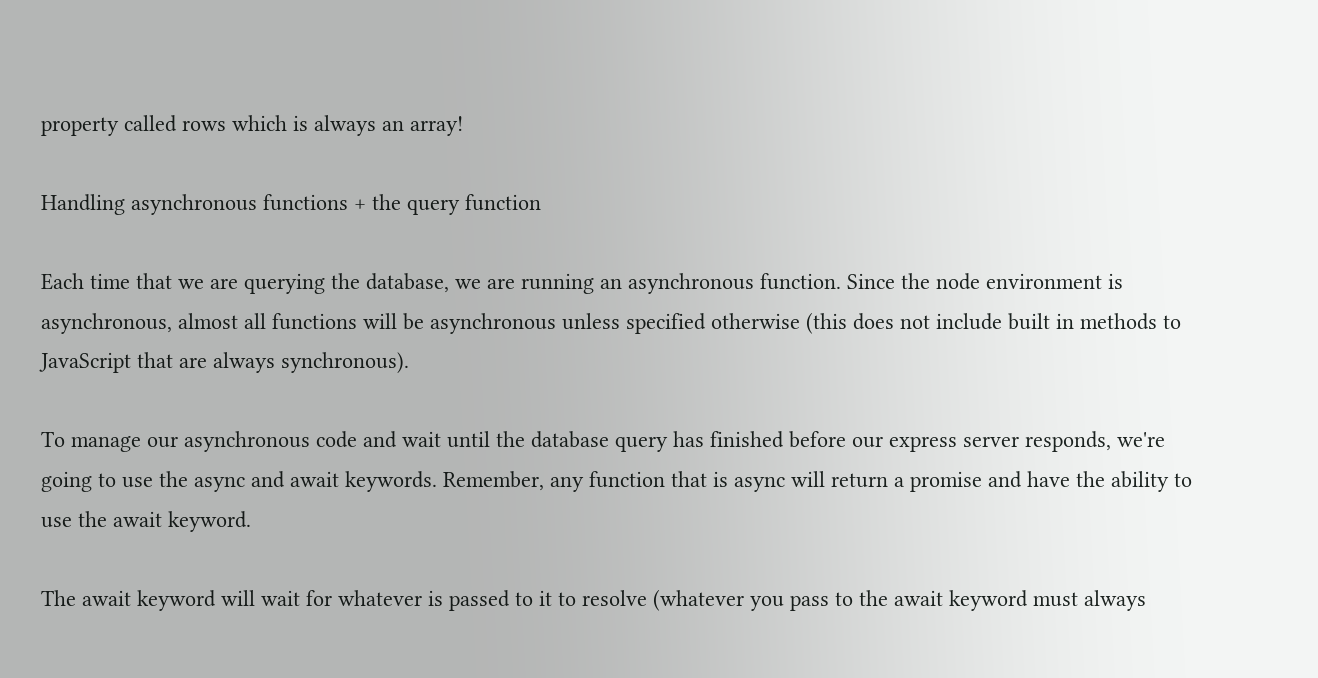property called rows which is always an array!

Handling asynchronous functions + the query function

Each time that we are querying the database, we are running an asynchronous function. Since the node environment is asynchronous, almost all functions will be asynchronous unless specified otherwise (this does not include built in methods to JavaScript that are always synchronous).

To manage our asynchronous code and wait until the database query has finished before our express server responds, we're going to use the async and await keywords. Remember, any function that is async will return a promise and have the ability to use the await keyword.

The await keyword will wait for whatever is passed to it to resolve (whatever you pass to the await keyword must always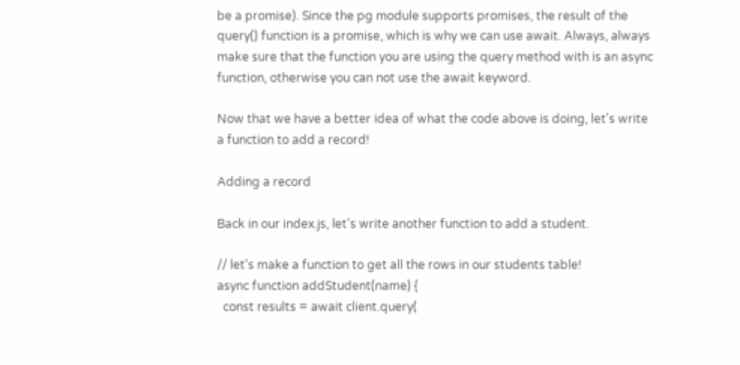be a promise). Since the pg module supports promises, the result of the query() function is a promise, which is why we can use await. Always, always make sure that the function you are using the query method with is an async function, otherwise you can not use the await keyword.

Now that we have a better idea of what the code above is doing, let's write a function to add a record!

Adding a record

Back in our index.js, let's write another function to add a student.

// let's make a function to get all the rows in our students table!
async function addStudent(name) {
  const results = await client.query(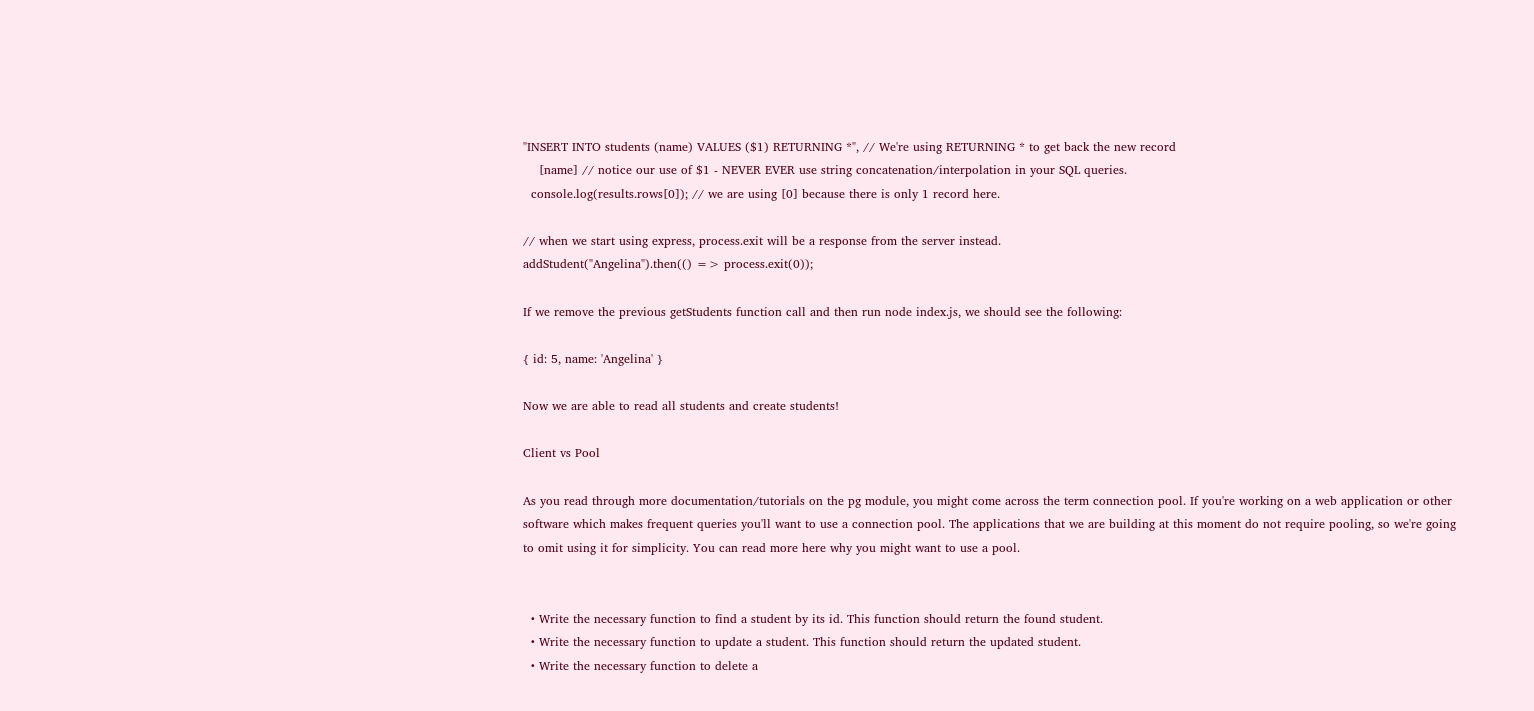"INSERT INTO students (name) VALUES ($1) RETURNING *", // We're using RETURNING * to get back the new record
    [name] // notice our use of $1 - NEVER EVER use string concatenation/interpolation in your SQL queries.
  console.log(results.rows[0]); // we are using [0] because there is only 1 record here.

// when we start using express, process.exit will be a response from the server instead.
addStudent("Angelina").then(() => process.exit(0));

If we remove the previous getStudents function call and then run node index.js, we should see the following:

{ id: 5, name: 'Angelina' }

Now we are able to read all students and create students!

Client vs Pool

As you read through more documentation/tutorials on the pg module, you might come across the term connection pool. If you're working on a web application or other software which makes frequent queries you'll want to use a connection pool. The applications that we are building at this moment do not require pooling, so we're going to omit using it for simplicity. You can read more here why you might want to use a pool.


  • Write the necessary function to find a student by its id. This function should return the found student.
  • Write the necessary function to update a student. This function should return the updated student.
  • Write the necessary function to delete a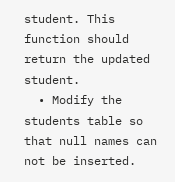student. This function should return the updated student.
  • Modify the students table so that null names can not be inserted.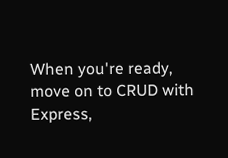When you're ready, move on to CRUD with Express,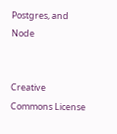Postgres, and Node


Creative Commons License